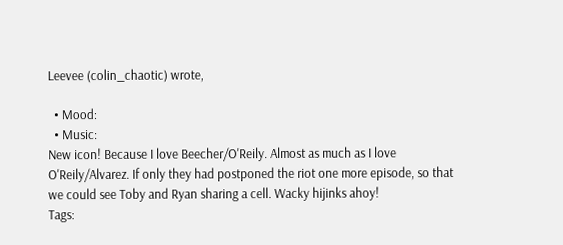Leevee (colin_chaotic) wrote,

  • Mood:
  • Music:
New icon! Because I love Beecher/O'Reily. Almost as much as I love O'Reily/Alvarez. If only they had postponed the riot one more episode, so that we could see Toby and Ryan sharing a cell. Wacky hijinks ahoy!
Tags: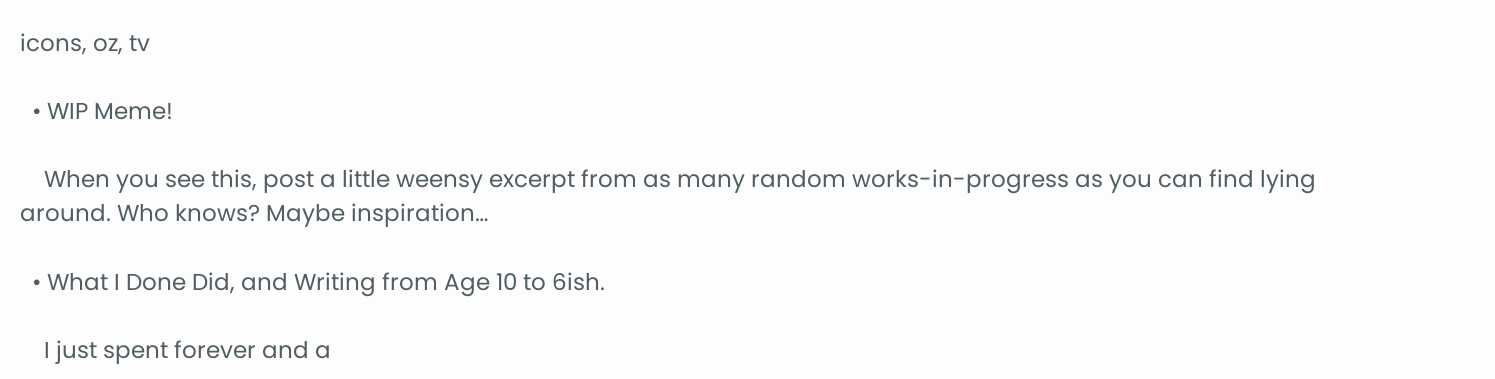icons, oz, tv

  • WIP Meme!

    When you see this, post a little weensy excerpt from as many random works-in-progress as you can find lying around. Who knows? Maybe inspiration…

  • What I Done Did, and Writing from Age 10 to 6ish.

    I just spent forever and a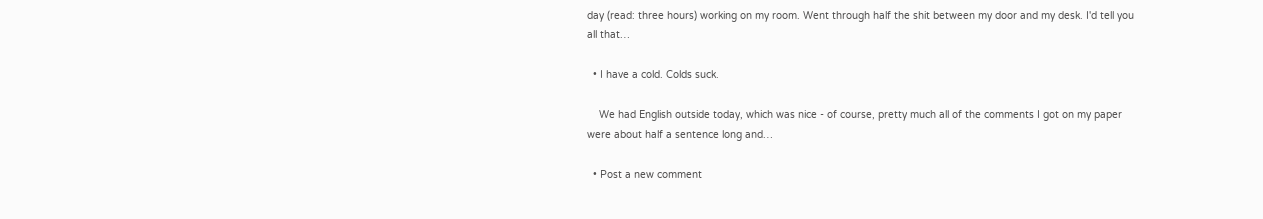day (read: three hours) working on my room. Went through half the shit between my door and my desk. I'd tell you all that…

  • I have a cold. Colds suck.

    We had English outside today, which was nice - of course, pretty much all of the comments I got on my paper were about half a sentence long and…

  • Post a new comment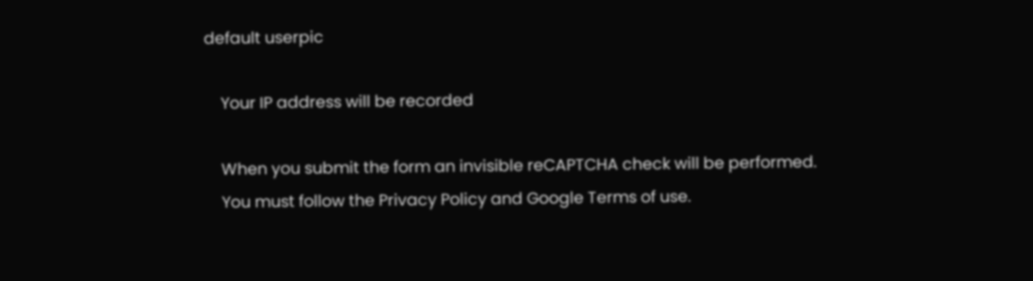default userpic

    Your IP address will be recorded

    When you submit the form an invisible reCAPTCHA check will be performed.
    You must follow the Privacy Policy and Google Terms of use.